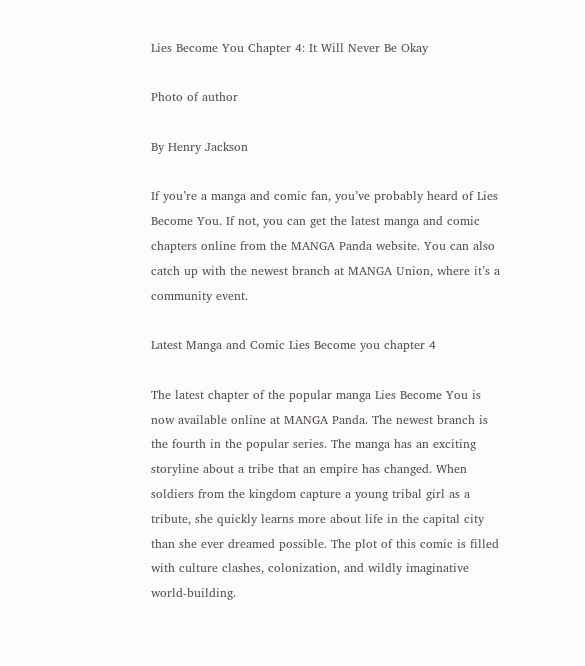Lies Become You Chapter 4: It Will Never Be Okay

Photo of author

By Henry Jackson

If you’re a manga and comic fan, you’ve probably heard of Lies Become You. If not, you can get the latest manga and comic chapters online from the MANGA Panda website. You can also catch up with the newest branch at MANGA Union, where it’s a community event.

Latest Manga and Comic Lies Become you chapter 4

The latest chapter of the popular manga Lies Become You is now available online at MANGA Panda. The newest branch is the fourth in the popular series. The manga has an exciting storyline about a tribe that an empire has changed. When soldiers from the kingdom capture a young tribal girl as a tribute, she quickly learns more about life in the capital city than she ever dreamed possible. The plot of this comic is filled with culture clashes, colonization, and wildly imaginative world-building.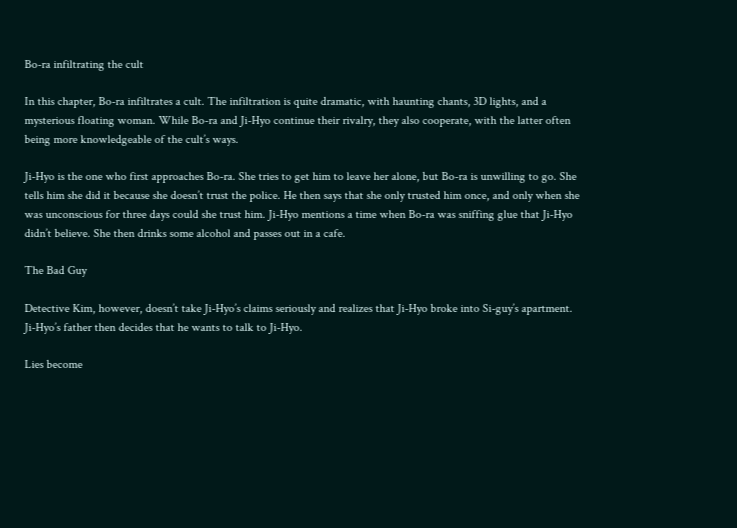Bo-ra infiltrating the cult

In this chapter, Bo-ra infiltrates a cult. The infiltration is quite dramatic, with haunting chants, 3D lights, and a mysterious floating woman. While Bo-ra and Ji-Hyo continue their rivalry, they also cooperate, with the latter often being more knowledgeable of the cult’s ways.

Ji-Hyo is the one who first approaches Bo-ra. She tries to get him to leave her alone, but Bo-ra is unwilling to go. She tells him she did it because she doesn’t trust the police. He then says that she only trusted him once, and only when she was unconscious for three days could she trust him. Ji-Hyo mentions a time when Bo-ra was sniffing glue that Ji-Hyo didn’t believe. She then drinks some alcohol and passes out in a cafe.

The Bad Guy

Detective Kim, however, doesn’t take Ji-Hyo’s claims seriously and realizes that Ji-Hyo broke into Si-guy’s apartment. Ji-Hyo’s father then decides that he wants to talk to Ji-Hyo.

Lies become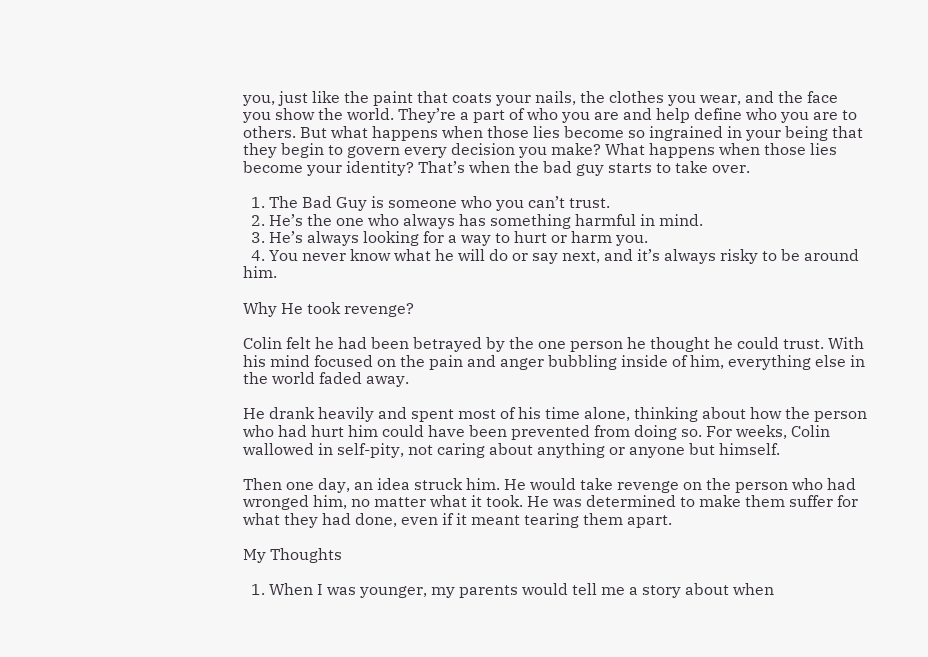you, just like the paint that coats your nails, the clothes you wear, and the face you show the world. They’re a part of who you are and help define who you are to others. But what happens when those lies become so ingrained in your being that they begin to govern every decision you make? What happens when those lies become your identity? That’s when the bad guy starts to take over.

  1. The Bad Guy is someone who you can’t trust.
  2. He’s the one who always has something harmful in mind.
  3. He’s always looking for a way to hurt or harm you.
  4. You never know what he will do or say next, and it’s always risky to be around him.

Why He took revenge?

Colin felt he had been betrayed by the one person he thought he could trust. With his mind focused on the pain and anger bubbling inside of him, everything else in the world faded away.

He drank heavily and spent most of his time alone, thinking about how the person who had hurt him could have been prevented from doing so. For weeks, Colin wallowed in self-pity, not caring about anything or anyone but himself.

Then one day, an idea struck him. He would take revenge on the person who had wronged him, no matter what it took. He was determined to make them suffer for what they had done, even if it meant tearing them apart.

My Thoughts

  1. When I was younger, my parents would tell me a story about when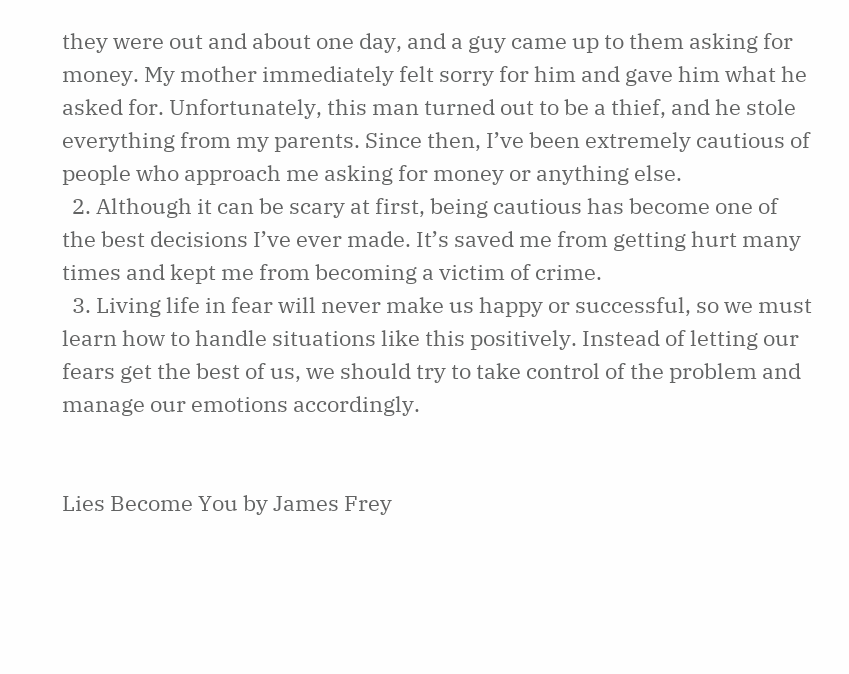they were out and about one day, and a guy came up to them asking for money. My mother immediately felt sorry for him and gave him what he asked for. Unfortunately, this man turned out to be a thief, and he stole everything from my parents. Since then, I’ve been extremely cautious of people who approach me asking for money or anything else.
  2. Although it can be scary at first, being cautious has become one of the best decisions I’ve ever made. It’s saved me from getting hurt many times and kept me from becoming a victim of crime.
  3. Living life in fear will never make us happy or successful, so we must learn how to handle situations like this positively. Instead of letting our fears get the best of us, we should try to take control of the problem and manage our emotions accordingly.


Lies Become You by James Frey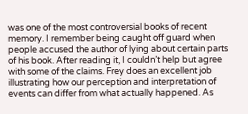was one of the most controversial books of recent memory. I remember being caught off guard when people accused the author of lying about certain parts of his book. After reading it, I couldn’t help but agree with some of the claims. Frey does an excellent job illustrating how our perception and interpretation of events can differ from what actually happened. As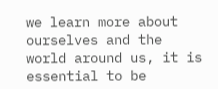we learn more about ourselves and the world around us, it is essential to be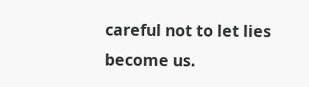careful not to let lies become us.